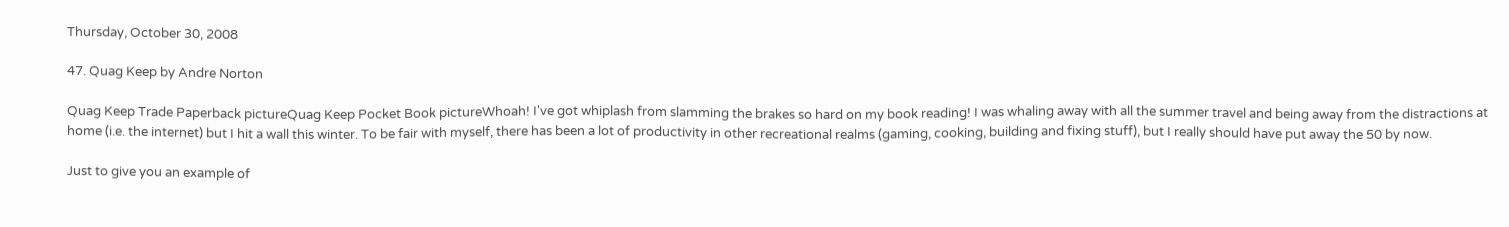Thursday, October 30, 2008

47. Quag Keep by Andre Norton

Quag Keep Trade Paperback pictureQuag Keep Pocket Book pictureWhoah! I've got whiplash from slamming the brakes so hard on my book reading! I was whaling away with all the summer travel and being away from the distractions at home (i.e. the internet) but I hit a wall this winter. To be fair with myself, there has been a lot of productivity in other recreational realms (gaming, cooking, building and fixing stuff), but I really should have put away the 50 by now.

Just to give you an example of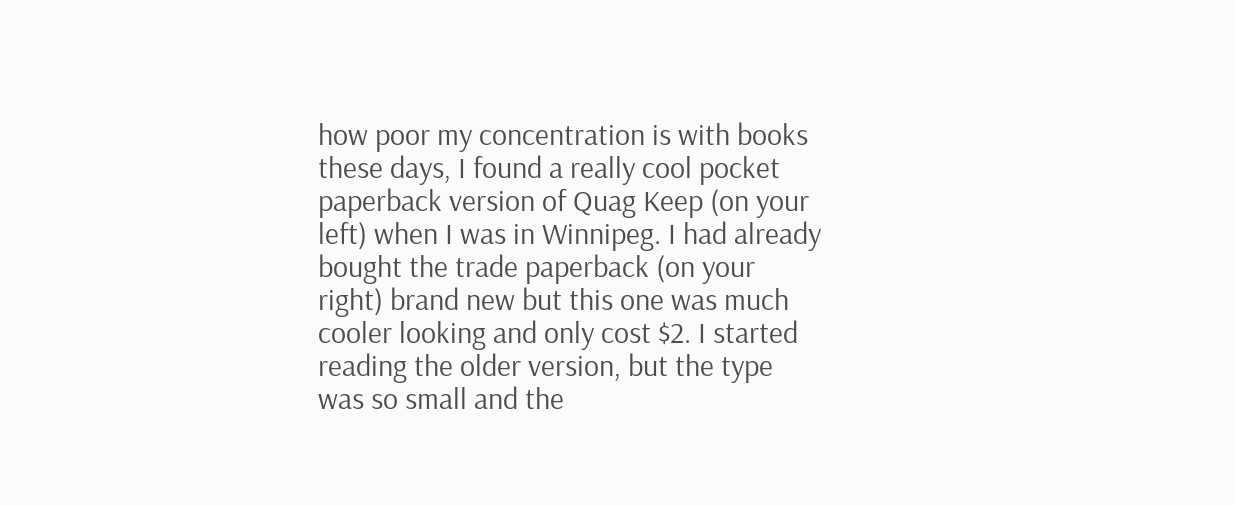how poor my concentration is with books these days, I found a really cool pocket paperback version of Quag Keep (on your left) when I was in Winnipeg. I had already bought the trade paperback (on your right) brand new but this one was much cooler looking and only cost $2. I started reading the older version, but the type was so small and the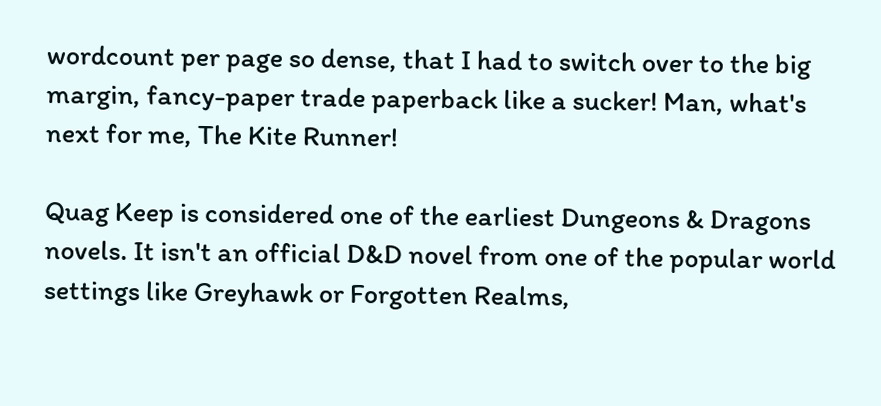wordcount per page so dense, that I had to switch over to the big margin, fancy-paper trade paperback like a sucker! Man, what's next for me, The Kite Runner!

Quag Keep is considered one of the earliest Dungeons & Dragons novels. It isn't an official D&D novel from one of the popular world settings like Greyhawk or Forgotten Realms,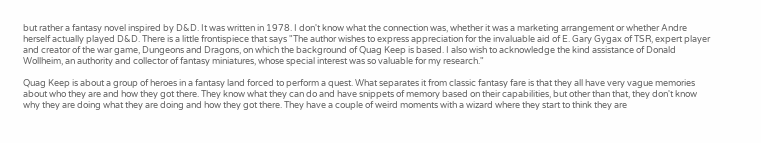but rather a fantasy novel inspired by D&D. It was written in 1978. I don't know what the connection was, whether it was a marketing arrangement or whether Andre herself actually played D&D. There is a little frontispiece that says "The author wishes to express appreciation for the invaluable aid of E. Gary Gygax of TSR, expert player and creator of the war game, Dungeons and Dragons, on which the background of Quag Keep is based. I also wish to acknowledge the kind assistance of Donald Wollheim, an authority and collector of fantasy miniatures, whose special interest was so valuable for my research."

Quag Keep is about a group of heroes in a fantasy land forced to perform a quest. What separates it from classic fantasy fare is that they all have very vague memories about who they are and how they got there. They know what they can do and have snippets of memory based on their capabilities, but other than that, they don't know why they are doing what they are doing and how they got there. They have a couple of weird moments with a wizard where they start to think they are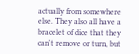actually from somewhere else. They also all have a bracelet of dice that they can't remove or turn, but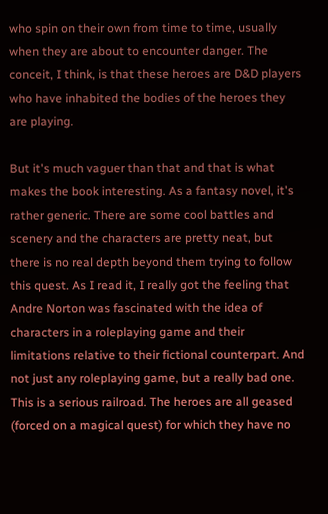who spin on their own from time to time, usually when they are about to encounter danger. The conceit, I think, is that these heroes are D&D players who have inhabited the bodies of the heroes they are playing.

But it's much vaguer than that and that is what makes the book interesting. As a fantasy novel, it's rather generic. There are some cool battles and scenery and the characters are pretty neat, but there is no real depth beyond them trying to follow this quest. As I read it, I really got the feeling that Andre Norton was fascinated with the idea of characters in a roleplaying game and their limitations relative to their fictional counterpart. And not just any roleplaying game, but a really bad one. This is a serious railroad. The heroes are all geased (forced on a magical quest) for which they have no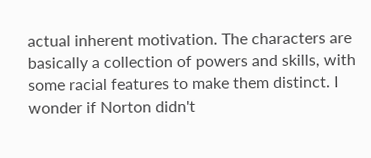actual inherent motivation. The characters are basically a collection of powers and skills, with some racial features to make them distinct. I wonder if Norton didn't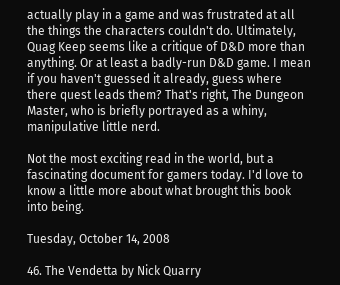actually play in a game and was frustrated at all the things the characters couldn't do. Ultimately, Quag Keep seems like a critique of D&D more than anything. Or at least a badly-run D&D game. I mean if you haven't guessed it already, guess where there quest leads them? That's right, The Dungeon Master, who is briefly portrayed as a whiny, manipulative little nerd.

Not the most exciting read in the world, but a fascinating document for gamers today. I'd love to know a little more about what brought this book into being.

Tuesday, October 14, 2008

46. The Vendetta by Nick Quarry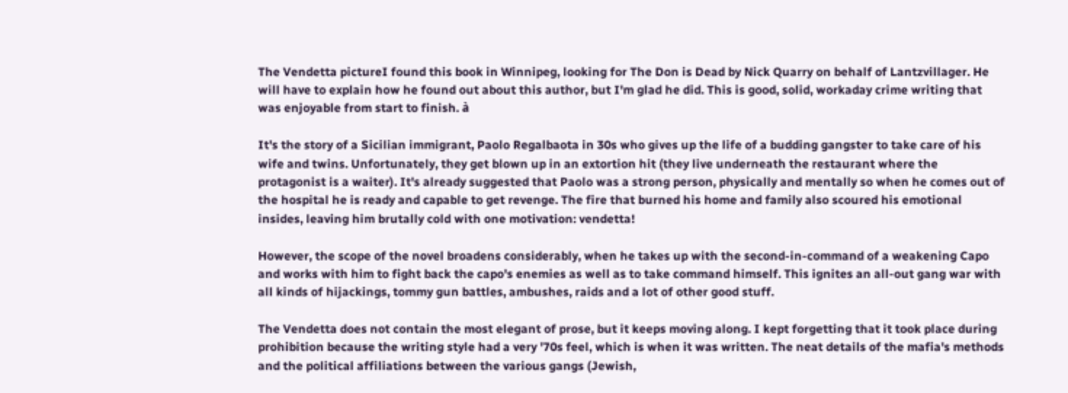The Vendetta pictureI found this book in Winnipeg, looking for The Don is Dead by Nick Quarry on behalf of Lantzvillager. He will have to explain how he found out about this author, but I'm glad he did. This is good, solid, workaday crime writing that was enjoyable from start to finish. à

It's the story of a Sicilian immigrant, Paolo Regalbaota in 30s who gives up the life of a budding gangster to take care of his wife and twins. Unfortunately, they get blown up in an extortion hit (they live underneath the restaurant where the protagonist is a waiter). It's already suggested that Paolo was a strong person, physically and mentally so when he comes out of the hospital he is ready and capable to get revenge. The fire that burned his home and family also scoured his emotional insides, leaving him brutally cold with one motivation: vendetta!

However, the scope of the novel broadens considerably, when he takes up with the second-in-command of a weakening Capo and works with him to fight back the capo's enemies as well as to take command himself. This ignites an all-out gang war with all kinds of hijackings, tommy gun battles, ambushes, raids and a lot of other good stuff.

The Vendetta does not contain the most elegant of prose, but it keeps moving along. I kept forgetting that it took place during prohibition because the writing style had a very '70s feel, which is when it was written. The neat details of the mafia's methods and the political affiliations between the various gangs (Jewish,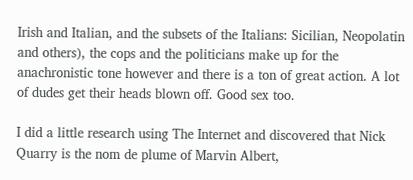Irish and Italian, and the subsets of the Italians: Sicilian, Neopolatin and others), the cops and the politicians make up for the anachronistic tone however and there is a ton of great action. A lot of dudes get their heads blown off. Good sex too.

I did a little research using The Internet and discovered that Nick Quarry is the nom de plume of Marvin Albert,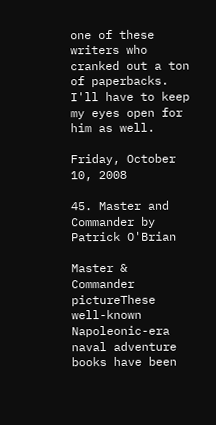one of these writers who cranked out a ton of paperbacks. I'll have to keep my eyes open for him as well.

Friday, October 10, 2008

45. Master and Commander by Patrick O'Brian

Master & Commander pictureThese well-known Napoleonic-era naval adventure books have been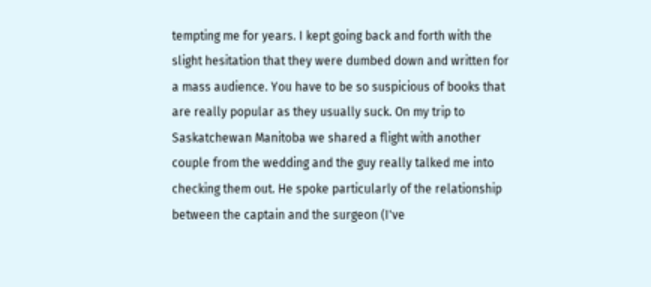tempting me for years. I kept going back and forth with the slight hesitation that they were dumbed down and written for a mass audience. You have to be so suspicious of books that are really popular as they usually suck. On my trip to Saskatchewan Manitoba we shared a flight with another couple from the wedding and the guy really talked me into checking them out. He spoke particularly of the relationship between the captain and the surgeon (I've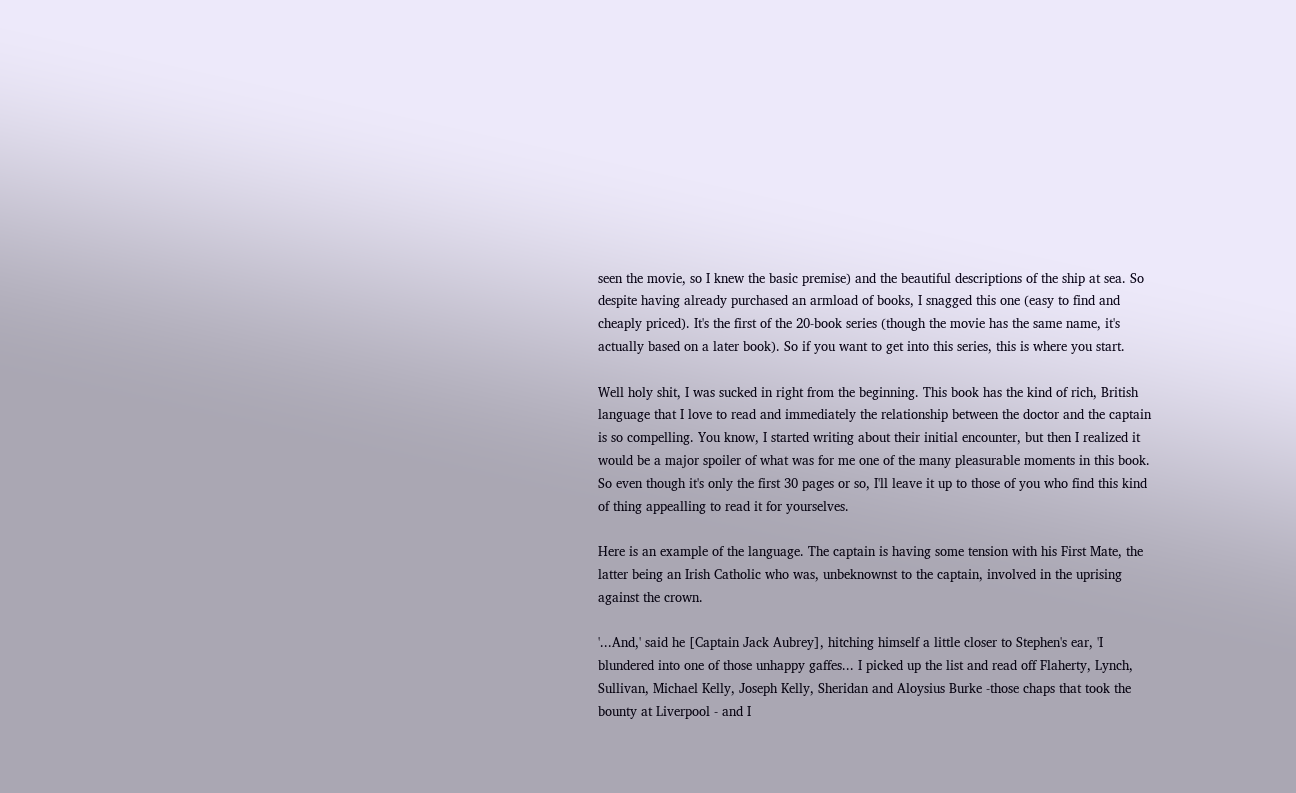seen the movie, so I knew the basic premise) and the beautiful descriptions of the ship at sea. So despite having already purchased an armload of books, I snagged this one (easy to find and cheaply priced). It's the first of the 20-book series (though the movie has the same name, it's actually based on a later book). So if you want to get into this series, this is where you start.

Well holy shit, I was sucked in right from the beginning. This book has the kind of rich, British language that I love to read and immediately the relationship between the doctor and the captain is so compelling. You know, I started writing about their initial encounter, but then I realized it would be a major spoiler of what was for me one of the many pleasurable moments in this book. So even though it's only the first 30 pages or so, I'll leave it up to those of you who find this kind of thing appealling to read it for yourselves.

Here is an example of the language. The captain is having some tension with his First Mate, the latter being an Irish Catholic who was, unbeknownst to the captain, involved in the uprising against the crown.

'...And,' said he [Captain Jack Aubrey], hitching himself a little closer to Stephen's ear, 'I blundered into one of those unhappy gaffes... I picked up the list and read off Flaherty, Lynch, Sullivan, Michael Kelly, Joseph Kelly, Sheridan and Aloysius Burke -those chaps that took the bounty at Liverpool - and I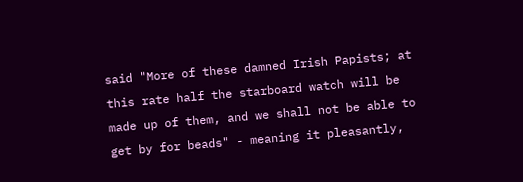said "More of these damned Irish Papists; at this rate half the starboard watch will be made up of them, and we shall not be able to get by for beads" - meaning it pleasantly,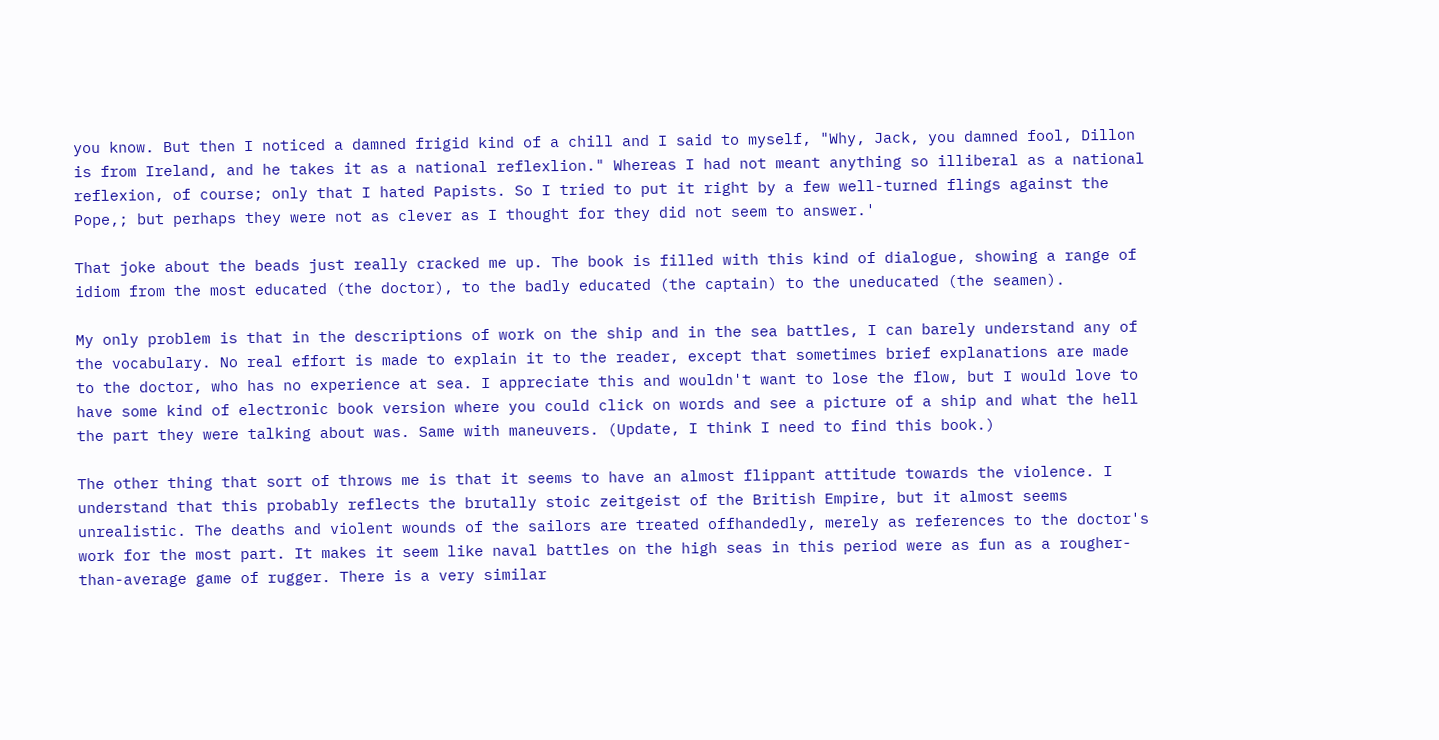you know. But then I noticed a damned frigid kind of a chill and I said to myself, "Why, Jack, you damned fool, Dillon is from Ireland, and he takes it as a national reflexlion." Whereas I had not meant anything so illiberal as a national reflexion, of course; only that I hated Papists. So I tried to put it right by a few well-turned flings against the Pope,; but perhaps they were not as clever as I thought for they did not seem to answer.'

That joke about the beads just really cracked me up. The book is filled with this kind of dialogue, showing a range of idiom from the most educated (the doctor), to the badly educated (the captain) to the uneducated (the seamen).

My only problem is that in the descriptions of work on the ship and in the sea battles, I can barely understand any of the vocabulary. No real effort is made to explain it to the reader, except that sometimes brief explanations are made to the doctor, who has no experience at sea. I appreciate this and wouldn't want to lose the flow, but I would love to have some kind of electronic book version where you could click on words and see a picture of a ship and what the hell the part they were talking about was. Same with maneuvers. (Update, I think I need to find this book.)

The other thing that sort of throws me is that it seems to have an almost flippant attitude towards the violence. I understand that this probably reflects the brutally stoic zeitgeist of the British Empire, but it almost seems unrealistic. The deaths and violent wounds of the sailors are treated offhandedly, merely as references to the doctor's work for the most part. It makes it seem like naval battles on the high seas in this period were as fun as a rougher-than-average game of rugger. There is a very similar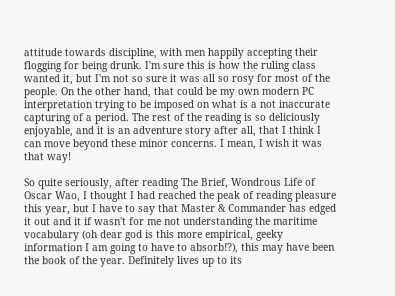attitude towards discipline, with men happily accepting their flogging for being drunk. I'm sure this is how the ruling class wanted it, but I'm not so sure it was all so rosy for most of the people. On the other hand, that could be my own modern PC interpretation trying to be imposed on what is a not inaccurate capturing of a period. The rest of the reading is so deliciously enjoyable, and it is an adventure story after all, that I think I can move beyond these minor concerns. I mean, I wish it was that way!

So quite seriously, after reading The Brief, Wondrous Life of Oscar Wao, I thought I had reached the peak of reading pleasure this year, but I have to say that Master & Commander has edged it out and it if wasn't for me not understanding the maritime vocabulary (oh dear god is this more empirical, geeky information I am going to have to absorb!?), this may have been the book of the year. Definitely lives up to its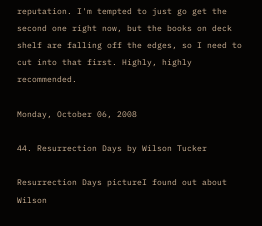reputation. I'm tempted to just go get the second one right now, but the books on deck shelf are falling off the edges, so I need to cut into that first. Highly, highly recommended.

Monday, October 06, 2008

44. Resurrection Days by Wilson Tucker

Resurrection Days pictureI found out about Wilson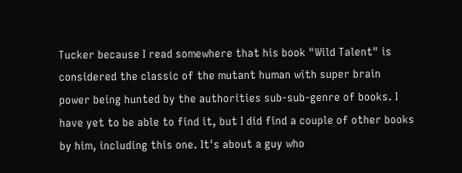Tucker because I read somewhere that his book "Wild Talent" is considered the classic of the mutant human with super brain power being hunted by the authorities sub-sub-genre of books. I have yet to be able to find it, but I did find a couple of other books by him, including this one. It's about a guy who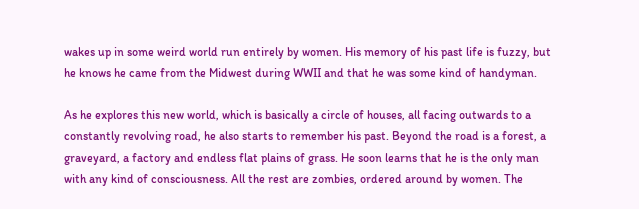wakes up in some weird world run entirely by women. His memory of his past life is fuzzy, but he knows he came from the Midwest during WWII and that he was some kind of handyman.

As he explores this new world, which is basically a circle of houses, all facing outwards to a constantly revolving road, he also starts to remember his past. Beyond the road is a forest, a graveyard, a factory and endless flat plains of grass. He soon learns that he is the only man with any kind of consciousness. All the rest are zombies, ordered around by women. The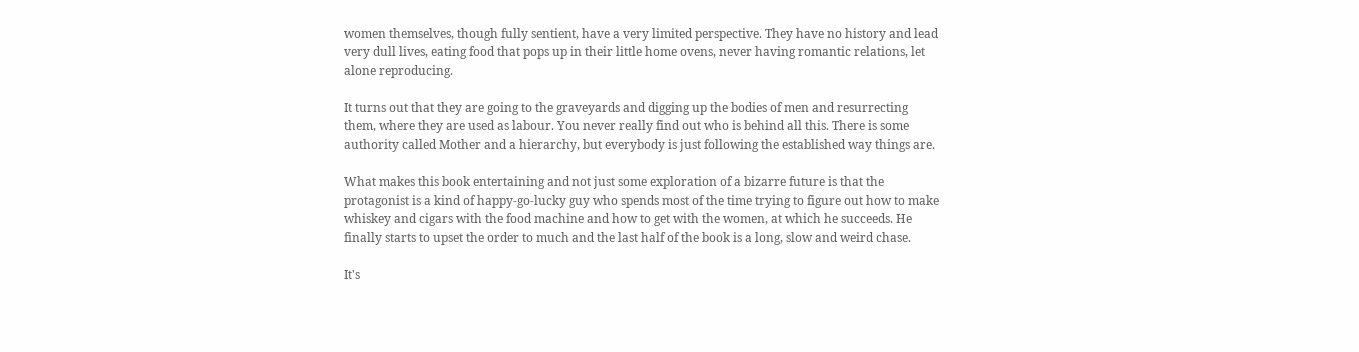women themselves, though fully sentient, have a very limited perspective. They have no history and lead very dull lives, eating food that pops up in their little home ovens, never having romantic relations, let alone reproducing.

It turns out that they are going to the graveyards and digging up the bodies of men and resurrecting them, where they are used as labour. You never really find out who is behind all this. There is some authority called Mother and a hierarchy, but everybody is just following the established way things are.

What makes this book entertaining and not just some exploration of a bizarre future is that the protagonist is a kind of happy-go-lucky guy who spends most of the time trying to figure out how to make whiskey and cigars with the food machine and how to get with the women, at which he succeeds. He finally starts to upset the order to much and the last half of the book is a long, slow and weird chase.

It's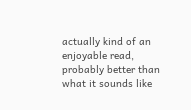actually kind of an enjoyable read, probably better than what it sounds like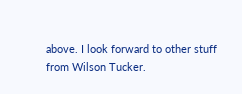above. I look forward to other stuff from Wilson Tucker.